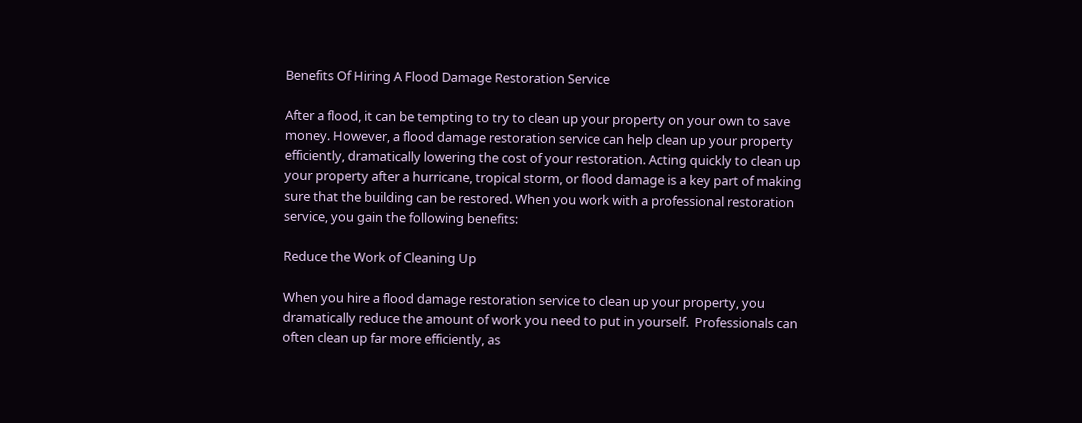Benefits Of Hiring A Flood Damage Restoration Service

After a flood, it can be tempting to try to clean up your property on your own to save money. However, a flood damage restoration service can help clean up your property efficiently, dramatically lowering the cost of your restoration. Acting quickly to clean up your property after a hurricane, tropical storm, or flood damage is a key part of making sure that the building can be restored. When you work with a professional restoration service, you gain the following benefits:

Reduce the Work of Cleaning Up

When you hire a flood damage restoration service to clean up your property, you dramatically reduce the amount of work you need to put in yourself.  Professionals can often clean up far more efficiently, as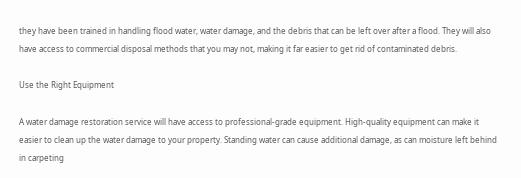they have been trained in handling flood water, water damage, and the debris that can be left over after a flood. They will also have access to commercial disposal methods that you may not, making it far easier to get rid of contaminated debris.

Use the Right Equipment

A water damage restoration service will have access to professional-grade equipment. High-quality equipment can make it easier to clean up the water damage to your property. Standing water can cause additional damage, as can moisture left behind in carpeting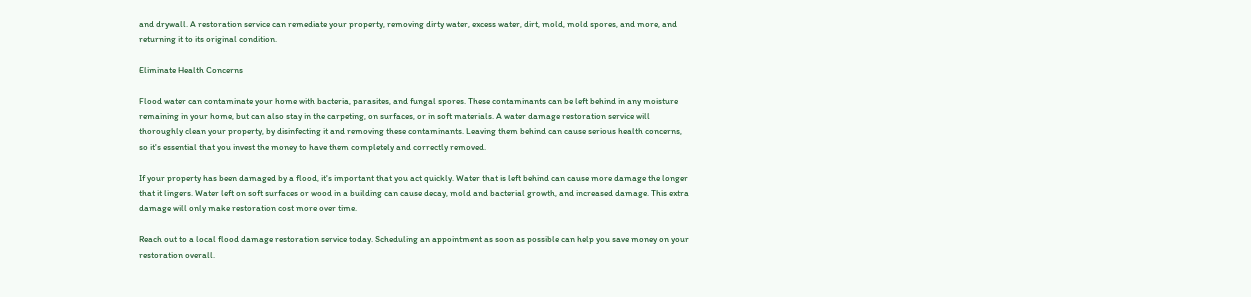and drywall. A restoration service can remediate your property, removing dirty water, excess water, dirt, mold, mold spores, and more, and returning it to its original condition.

Eliminate Health Concerns

Flood water can contaminate your home with bacteria, parasites, and fungal spores. These contaminants can be left behind in any moisture remaining in your home, but can also stay in the carpeting, on surfaces, or in soft materials. A water damage restoration service will thoroughly clean your property, by disinfecting it and removing these contaminants. Leaving them behind can cause serious health concerns, so it's essential that you invest the money to have them completely and correctly removed.

If your property has been damaged by a flood, it's important that you act quickly. Water that is left behind can cause more damage the longer that it lingers. Water left on soft surfaces or wood in a building can cause decay, mold and bacterial growth, and increased damage. This extra damage will only make restoration cost more over time.

Reach out to a local flood damage restoration service today. Scheduling an appointment as soon as possible can help you save money on your restoration overall.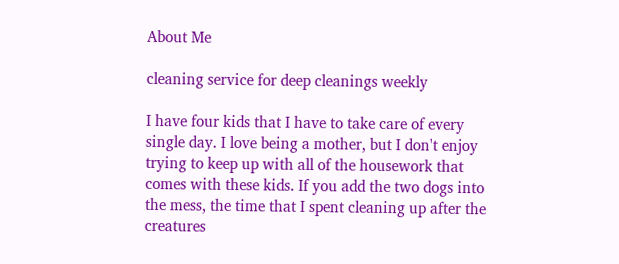About Me

cleaning service for deep cleanings weekly

I have four kids that I have to take care of every single day. I love being a mother, but I don't enjoy trying to keep up with all of the housework that comes with these kids. If you add the two dogs into the mess, the time that I spent cleaning up after the creatures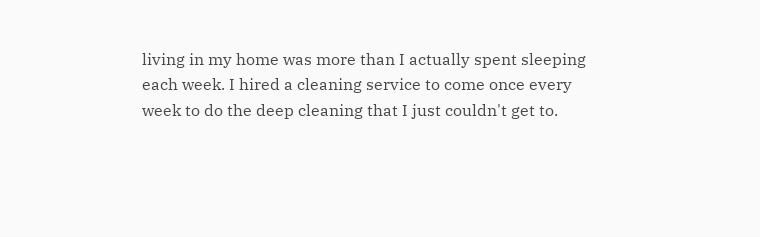living in my home was more than I actually spent sleeping each week. I hired a cleaning service to come once every week to do the deep cleaning that I just couldn't get to.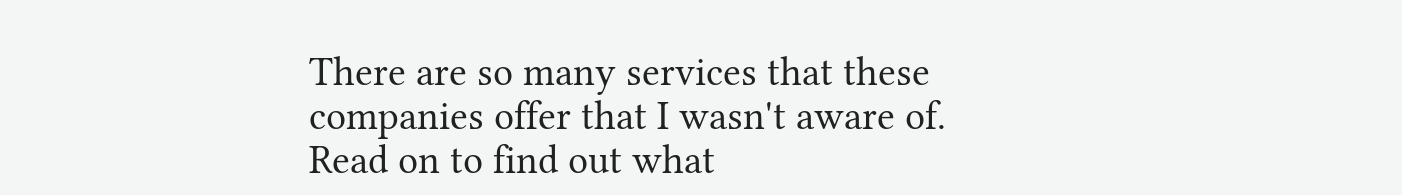There are so many services that these companies offer that I wasn't aware of. Read on to find out what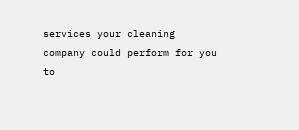services your cleaning company could perform for you to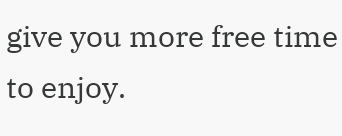give you more free time to enjoy.